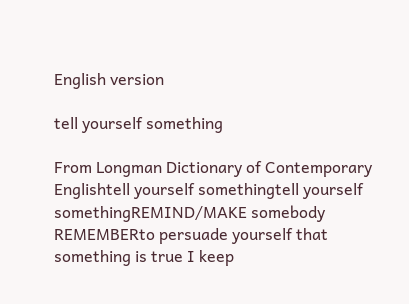English version

tell yourself something

From Longman Dictionary of Contemporary Englishtell yourself somethingtell yourself somethingREMIND/MAKE somebody REMEMBERto persuade yourself that something is true I keep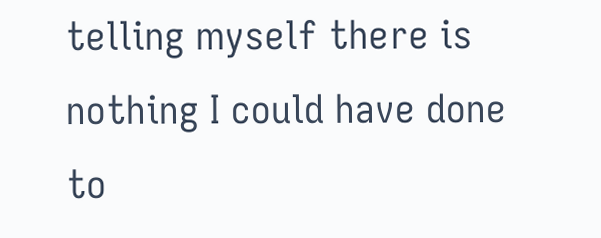telling myself there is nothing I could have done to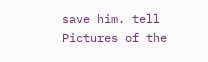save him. tell
Pictures of the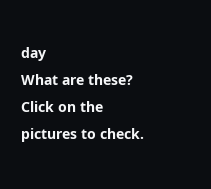day
What are these?
Click on the pictures to check.